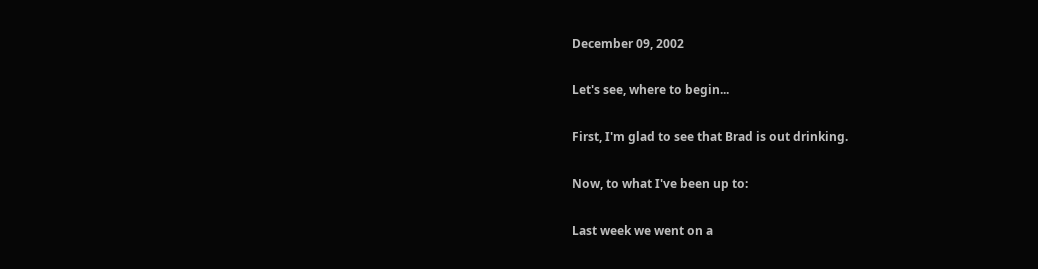December 09, 2002

Let's see, where to begin...

First, I'm glad to see that Brad is out drinking.

Now, to what I've been up to:

Last week we went on a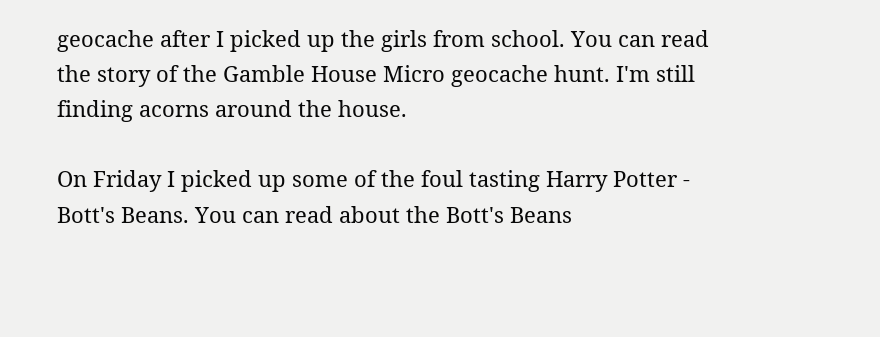geocache after I picked up the girls from school. You can read the story of the Gamble House Micro geocache hunt. I'm still finding acorns around the house.

On Friday I picked up some of the foul tasting Harry Potter - Bott's Beans. You can read about the Bott's Beans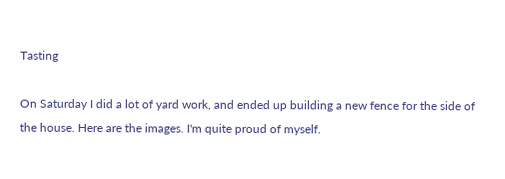Tasting

On Saturday I did a lot of yard work, and ended up building a new fence for the side of the house. Here are the images. I'm quite proud of myself.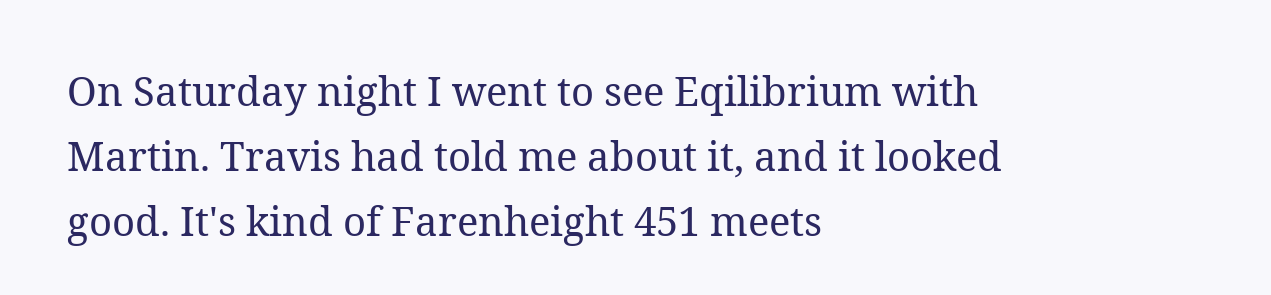On Saturday night I went to see Eqilibrium with Martin. Travis had told me about it, and it looked good. It's kind of Farenheight 451 meets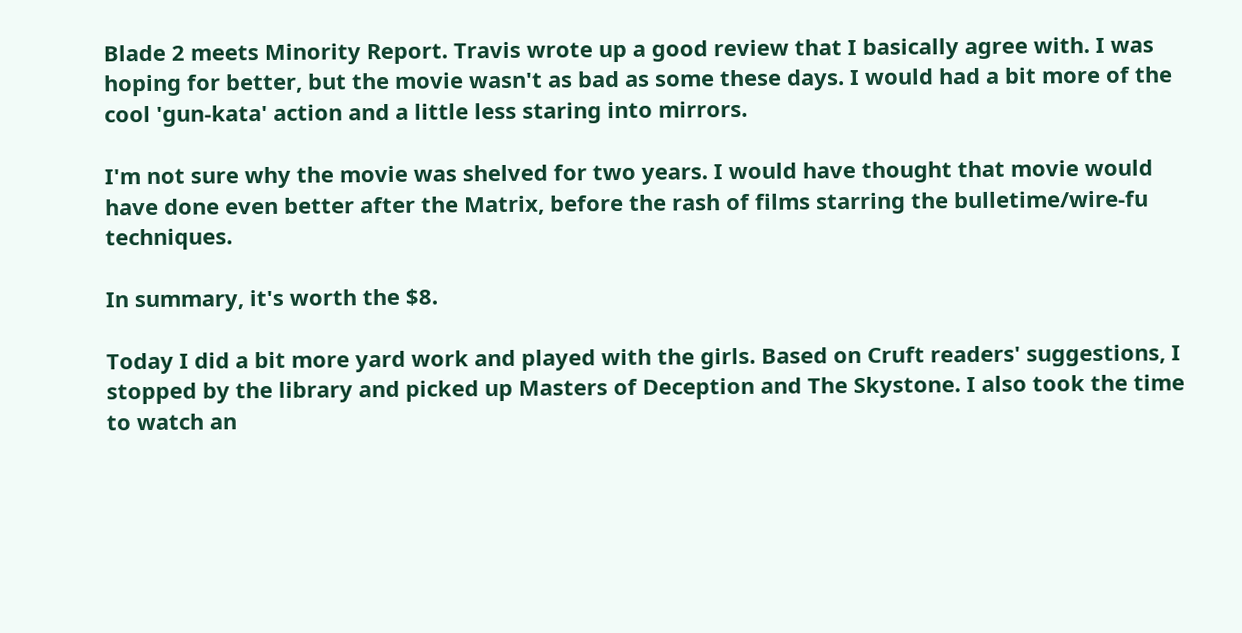Blade 2 meets Minority Report. Travis wrote up a good review that I basically agree with. I was hoping for better, but the movie wasn't as bad as some these days. I would had a bit more of the cool 'gun-kata' action and a little less staring into mirrors.

I'm not sure why the movie was shelved for two years. I would have thought that movie would have done even better after the Matrix, before the rash of films starring the bulletime/wire-fu techniques.

In summary, it's worth the $8.

Today I did a bit more yard work and played with the girls. Based on Cruft readers' suggestions, I stopped by the library and picked up Masters of Deception and The Skystone. I also took the time to watch an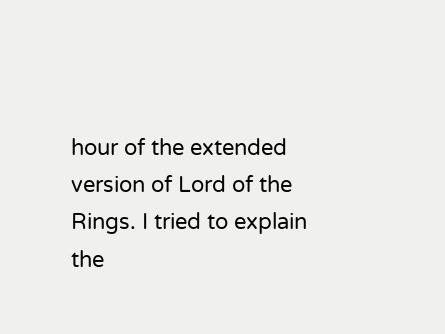hour of the extended version of Lord of the Rings. I tried to explain the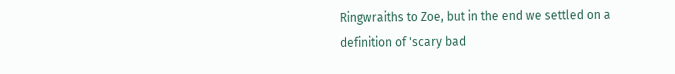Ringwraiths to Zoe, but in the end we settled on a definition of 'scary bad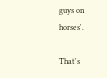guys on horses'.

That's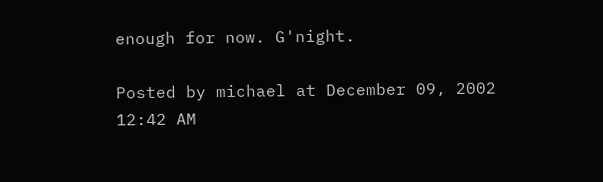enough for now. G'night.

Posted by michael at December 09, 2002 12:42 AM